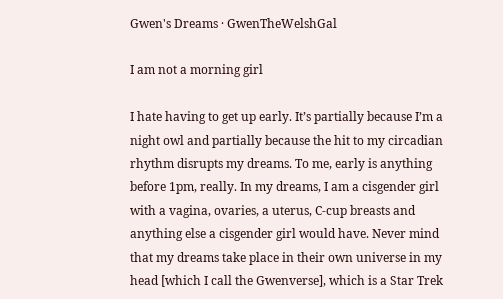Gwen's Dreams · GwenTheWelshGal

I am not a morning girl

I hate having to get up early. It’s partially because I’m a night owl and partially because the hit to my circadian rhythm disrupts my dreams. To me, early is anything before 1pm, really. In my dreams, I am a cisgender girl with a vagina, ovaries, a uterus, C-cup breasts and anything else a cisgender girl would have. Never mind that my dreams take place in their own universe in my head [which I call the Gwenverse], which is a Star Trek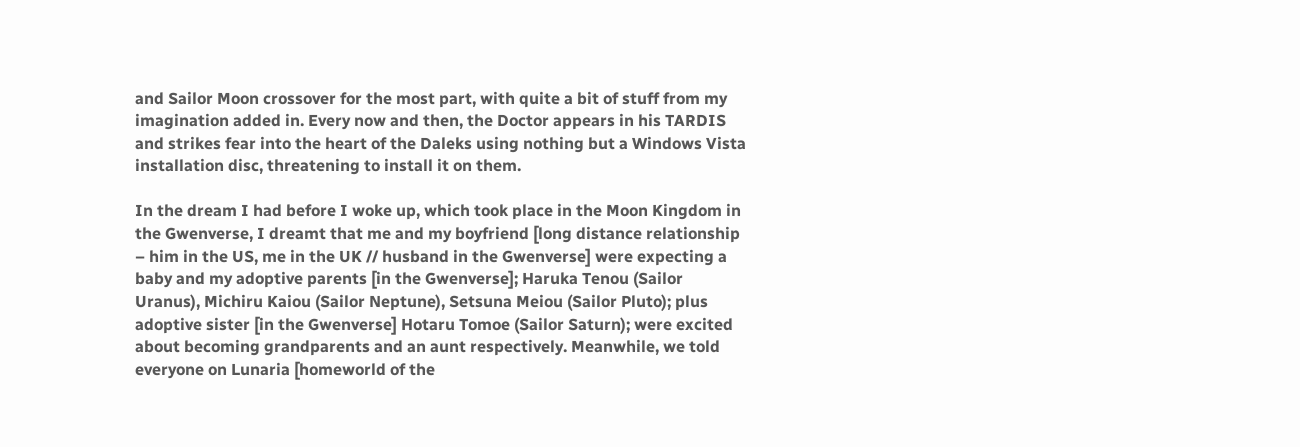and Sailor Moon crossover for the most part, with quite a bit of stuff from my imagination added in. Every now and then, the Doctor appears in his TARDIS and strikes fear into the heart of the Daleks using nothing but a Windows Vista installation disc, threatening to install it on them.

In the dream I had before I woke up, which took place in the Moon Kingdom in the Gwenverse, I dreamt that me and my boyfriend [long distance relationship – him in the US, me in the UK // husband in the Gwenverse] were expecting a baby and my adoptive parents [in the Gwenverse]; Haruka Tenou (Sailor Uranus), Michiru Kaiou (Sailor Neptune), Setsuna Meiou (Sailor Pluto); plus adoptive sister [in the Gwenverse] Hotaru Tomoe (Sailor Saturn); were excited about becoming grandparents and an aunt respectively. Meanwhile, we told everyone on Lunaria [homeworld of the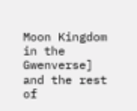Moon Kingdom in the Gwenverse] and the rest of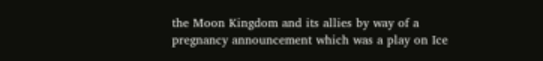the Moon Kingdom and its allies by way of a pregnancy announcement which was a play on Ice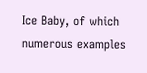Ice Baby, of which numerous examples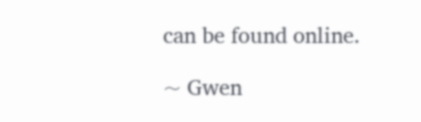can be found online.

~ Gwen